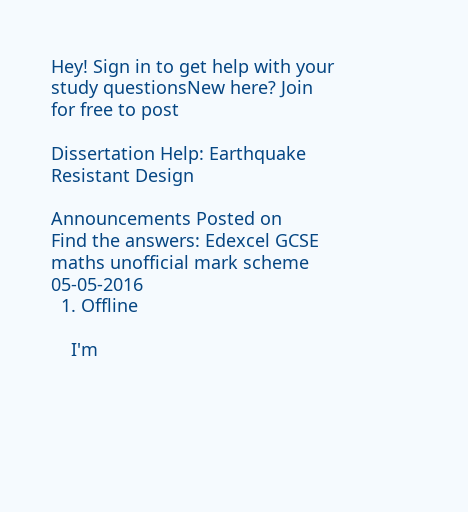Hey! Sign in to get help with your study questionsNew here? Join for free to post

Dissertation Help: Earthquake Resistant Design

Announcements Posted on
Find the answers: Edexcel GCSE maths unofficial mark scheme 05-05-2016
  1. Offline

    I'm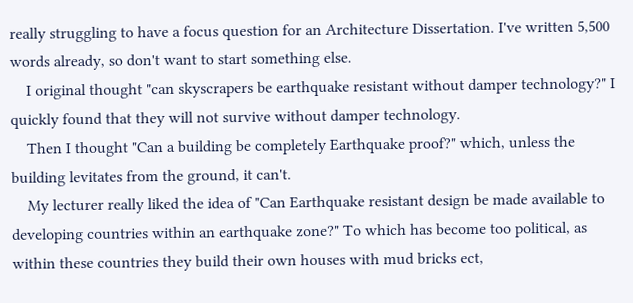really struggling to have a focus question for an Architecture Dissertation. I've written 5,500 words already, so don't want to start something else.
    I original thought "can skyscrapers be earthquake resistant without damper technology?" I quickly found that they will not survive without damper technology.
    Then I thought "Can a building be completely Earthquake proof?" which, unless the building levitates from the ground, it can't.
    My lecturer really liked the idea of "Can Earthquake resistant design be made available to developing countries within an earthquake zone?" To which has become too political, as within these countries they build their own houses with mud bricks ect,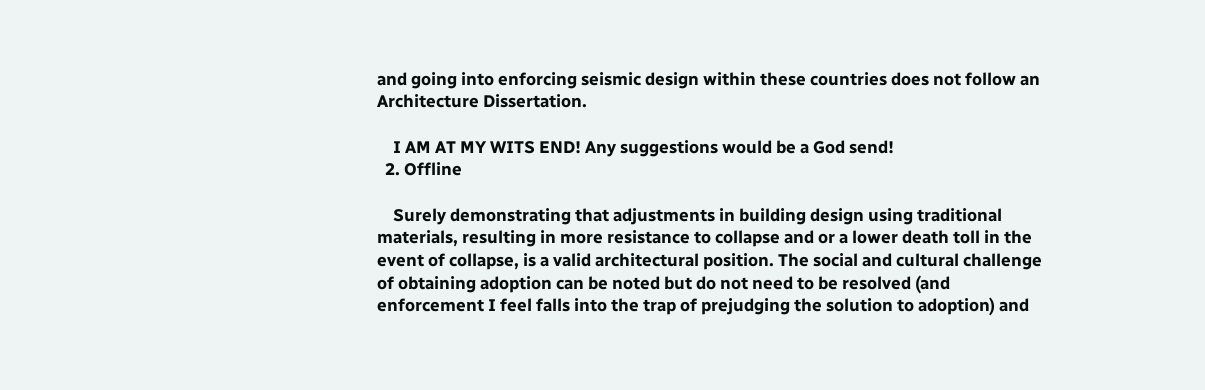and going into enforcing seismic design within these countries does not follow an Architecture Dissertation.

    I AM AT MY WITS END! Any suggestions would be a God send!
  2. Offline

    Surely demonstrating that adjustments in building design using traditional materials, resulting in more resistance to collapse and or a lower death toll in the event of collapse, is a valid architectural position. The social and cultural challenge of obtaining adoption can be noted but do not need to be resolved (and enforcement I feel falls into the trap of prejudging the solution to adoption) and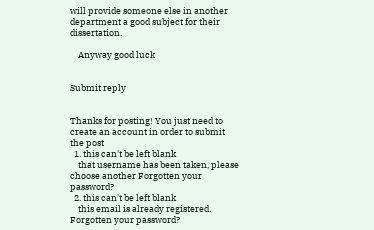will provide someone else in another department a good subject for their dissertation.

    Anyway good luck


Submit reply


Thanks for posting! You just need to create an account in order to submit the post
  1. this can't be left blank
    that username has been taken, please choose another Forgotten your password?
  2. this can't be left blank
    this email is already registered. Forgotten your password?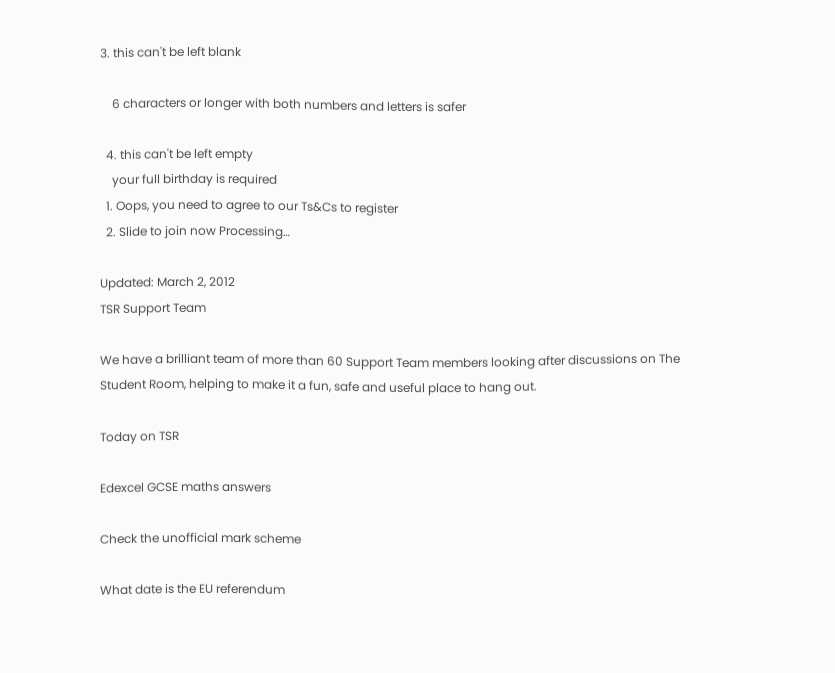3. this can't be left blank

    6 characters or longer with both numbers and letters is safer

  4. this can't be left empty
    your full birthday is required
  1. Oops, you need to agree to our Ts&Cs to register
  2. Slide to join now Processing…

Updated: March 2, 2012
TSR Support Team

We have a brilliant team of more than 60 Support Team members looking after discussions on The Student Room, helping to make it a fun, safe and useful place to hang out.

Today on TSR

Edexcel GCSE maths answers

Check the unofficial mark scheme

What date is the EU referendum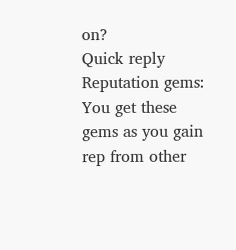on?
Quick reply
Reputation gems: You get these gems as you gain rep from other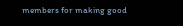members for making good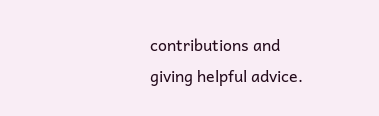contributions and giving helpful advice.